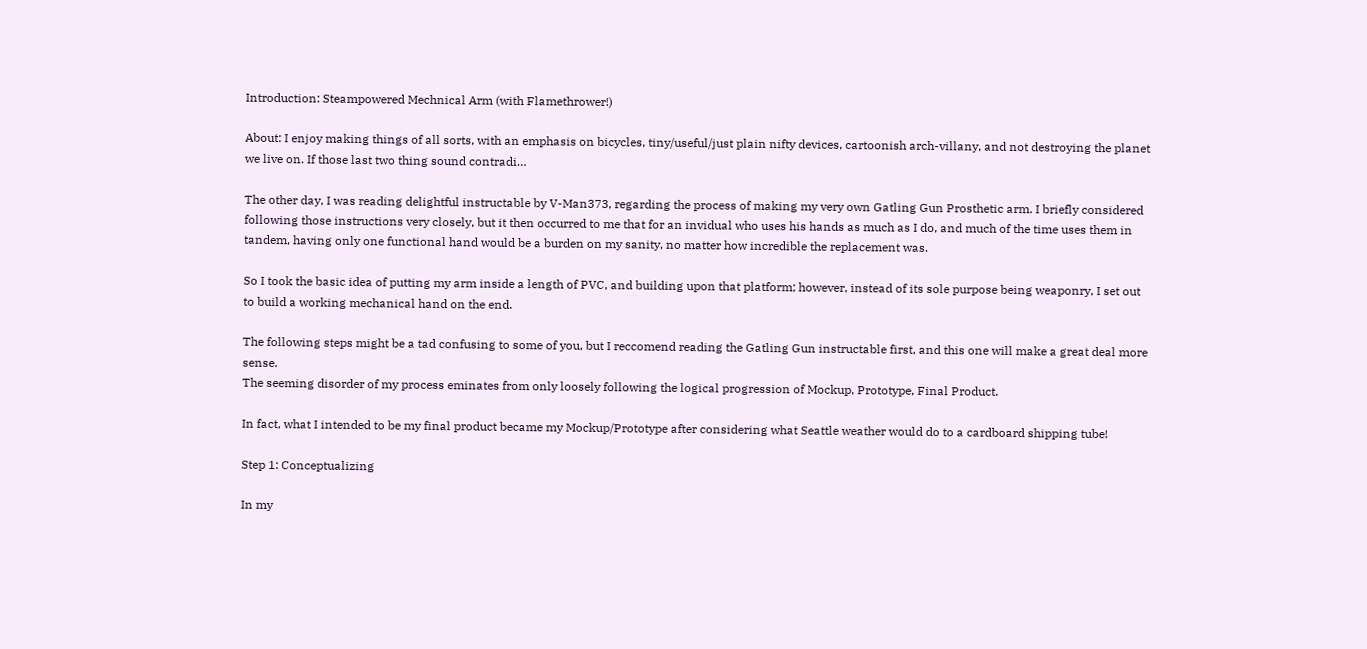Introduction: Steampowered Mechnical Arm (with Flamethrower!)

About: I enjoy making things of all sorts, with an emphasis on bicycles, tiny/useful/just plain nifty devices, cartoonish arch-villany, and not destroying the planet we live on. If those last two thing sound contradi…

The other day, I was reading delightful instructable by V-Man373, regarding the process of making my very own Gatling Gun Prosthetic arm. I briefly considered following those instructions very closely, but it then occurred to me that for an invidual who uses his hands as much as I do, and much of the time uses them in tandem, having only one functional hand would be a burden on my sanity, no matter how incredible the replacement was.

So I took the basic idea of putting my arm inside a length of PVC, and building upon that platform; however, instead of its sole purpose being weaponry, I set out to build a working mechanical hand on the end.

The following steps might be a tad confusing to some of you, but I reccomend reading the Gatling Gun instructable first, and this one will make a great deal more sense.
The seeming disorder of my process eminates from only loosely following the logical progression of Mockup, Prototype, Final Product.

In fact, what I intended to be my final product became my Mockup/Prototype after considering what Seattle weather would do to a cardboard shipping tube!

Step 1: Conceptualizing

In my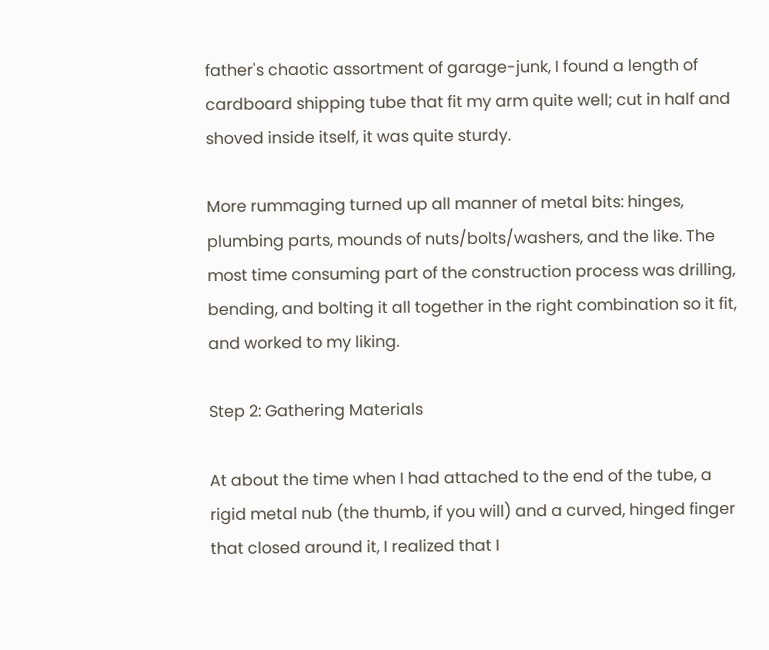father's chaotic assortment of garage-junk, I found a length of cardboard shipping tube that fit my arm quite well; cut in half and shoved inside itself, it was quite sturdy.

More rummaging turned up all manner of metal bits: hinges, plumbing parts, mounds of nuts/bolts/washers, and the like. The most time consuming part of the construction process was drilling, bending, and bolting it all together in the right combination so it fit, and worked to my liking.

Step 2: Gathering Materials

At about the time when I had attached to the end of the tube, a rigid metal nub (the thumb, if you will) and a curved, hinged finger that closed around it, I realized that I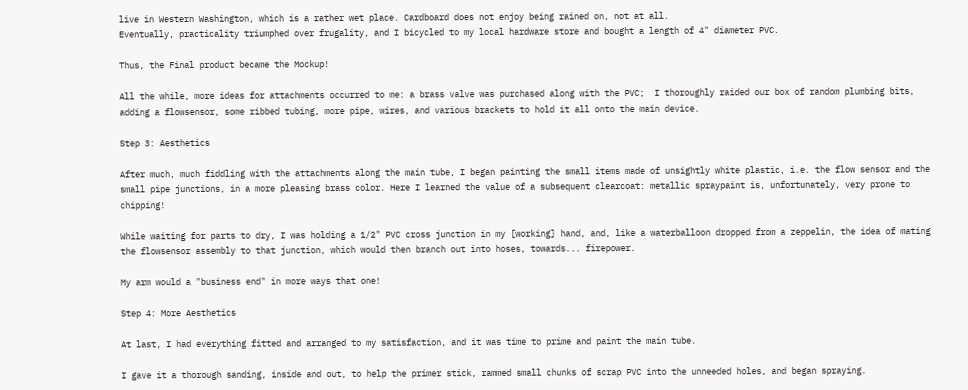live in Western Washington, which is a rather wet place. Cardboard does not enjoy being rained on, not at all.
Eventually, practicality triumphed over frugality, and I bicycled to my local hardware store and bought a length of 4" diameter PVC.

Thus, the Final product became the Mockup!

All the while, more ideas for attachments occurred to me: a brass valve was purchased along with the PVC;  I thoroughly raided our box of random plumbing bits, adding a flowsensor, some ribbed tubing, more pipe, wires, and various brackets to hold it all onto the main device.

Step 3: Aesthetics

After much, much fiddling with the attachments along the main tube, I began painting the small items made of unsightly white plastic, i.e. the flow sensor and the small pipe junctions, in a more pleasing brass color. Here I learned the value of a subsequent clearcoat: metallic spraypaint is, unfortunately, very prone to chipping!

While waiting for parts to dry, I was holding a 1/2" PVC cross junction in my [working] hand, and, like a waterballoon dropped from a zeppelin, the idea of mating the flowsensor assembly to that junction, which would then branch out into hoses, towards... firepower.

My arm would a "business end" in more ways that one!

Step 4: More Aesthetics

At last, I had everything fitted and arranged to my satisfaction, and it was time to prime and paint the main tube.

I gave it a thorough sanding, inside and out, to help the primer stick, rammed small chunks of scrap PVC into the unneeded holes, and began spraying.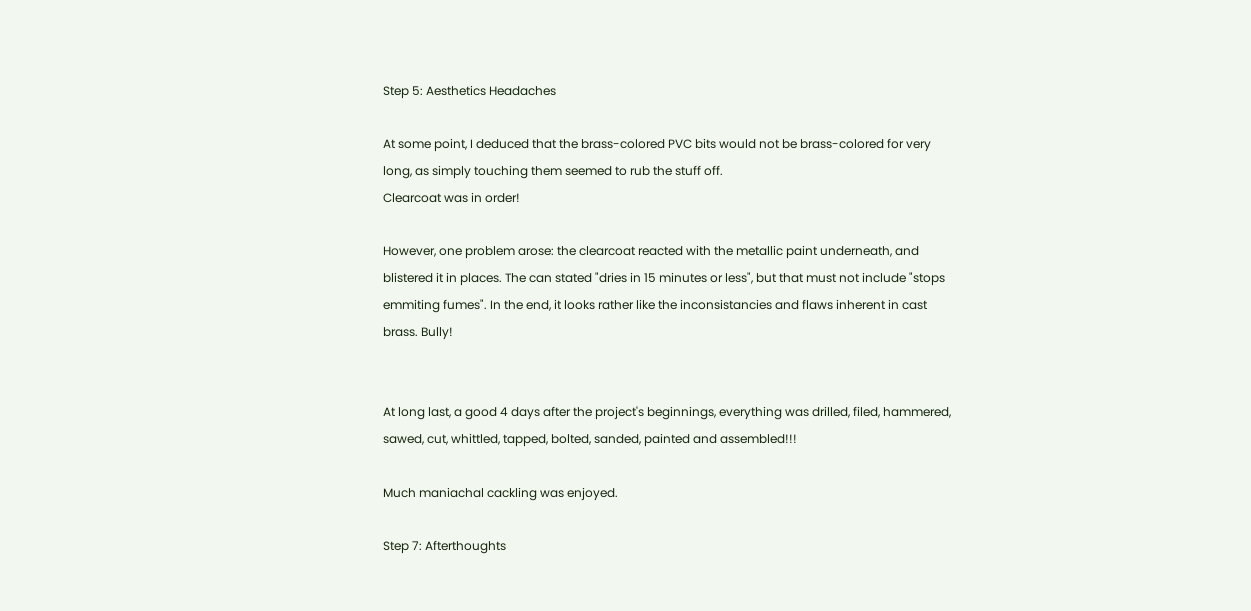Step 5: Aesthetics Headaches

At some point, I deduced that the brass-colored PVC bits would not be brass-colored for very long, as simply touching them seemed to rub the stuff off.
Clearcoat was in order!

However, one problem arose: the clearcoat reacted with the metallic paint underneath, and blistered it in places. The can stated "dries in 15 minutes or less", but that must not include "stops emmiting fumes". In the end, it looks rather like the inconsistancies and flaws inherent in cast brass. Bully!


At long last, a good 4 days after the project's beginnings, everything was drilled, filed, hammered, sawed, cut, whittled, tapped, bolted, sanded, painted and assembled!!!

Much maniachal cackling was enjoyed.

Step 7: Afterthoughts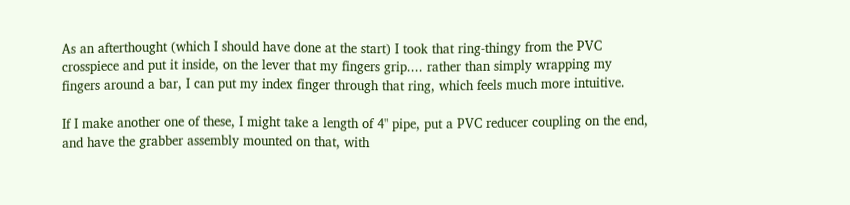As an afterthought (which I should have done at the start) I took that ring-thingy from the PVC crosspiece and put it inside, on the lever that my fingers grip.... rather than simply wrapping my fingers around a bar, I can put my index finger through that ring, which feels much more intuitive.

If I make another one of these, I might take a length of 4" pipe, put a PVC reducer coupling on the end, and have the grabber assembly mounted on that, with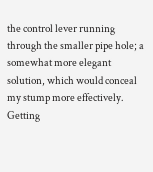the control lever running through the smaller pipe hole; a somewhat more elegant solution, which would conceal my stump more effectively. Getting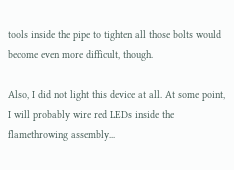tools inside the pipe to tighten all those bolts would become even more difficult, though.

Also, I did not light this device at all. At some point, I will probably wire red LEDs inside the flamethrowing assembly...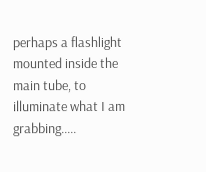perhaps a flashlight mounted inside the main tube, to illuminate what I am grabbing.....